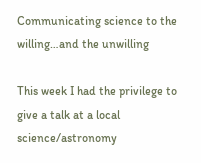Communicating science to the willing…and the unwilling

This week I had the privilege to give a talk at a local science/astronomy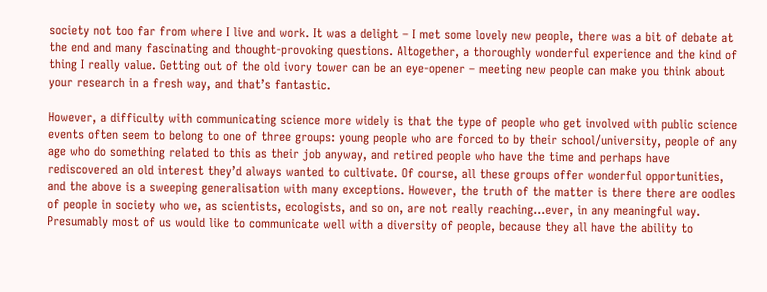society not too far from where I live and work. It was a delight – I met some lovely new people, there was a bit of debate at the end and many fascinating and thought-provoking questions. Altogether, a thoroughly wonderful experience and the kind of thing I really value. Getting out of the old ivory tower can be an eye-opener – meeting new people can make you think about your research in a fresh way, and that’s fantastic.

However, a difficulty with communicating science more widely is that the type of people who get involved with public science events often seem to belong to one of three groups: young people who are forced to by their school/university, people of any age who do something related to this as their job anyway, and retired people who have the time and perhaps have rediscovered an old interest they’d always wanted to cultivate. Of course, all these groups offer wonderful opportunities, and the above is a sweeping generalisation with many exceptions. However, the truth of the matter is there there are oodles of people in society who we, as scientists, ecologists, and so on, are not really reaching…ever, in any meaningful way. Presumably most of us would like to communicate well with a diversity of people, because they all have the ability to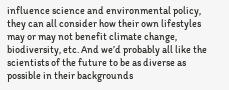influence science and environmental policy, they can all consider how their own lifestyles may or may not benefit climate change, biodiversity, etc. And we’d probably all like the scientists of the future to be as diverse as possible in their backgrounds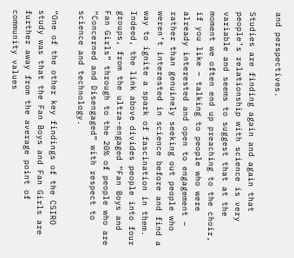and perspectives.

Studies are finding again and again that people’s relationship with science is very variable and seems to suggest that at the moment we often end up preaching to the choir, if you like – talking to people who were already interested and open to engagement – rather than genuinely seeking out people who weren’t interested in science before and find a way to ignite a spark of fascination in them. Indeed, the link above divides people into four groups, from the ultra-engaged “Fan Boys and Fan Girls” through to the 20% of people who are “Concerned and Disengaged” with respect to science and technology.

“One of the other key findings of the CSIRO study was that the Fan Boys and Fan Girls are further away from the average point of community values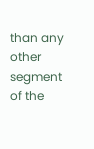than any other segment of the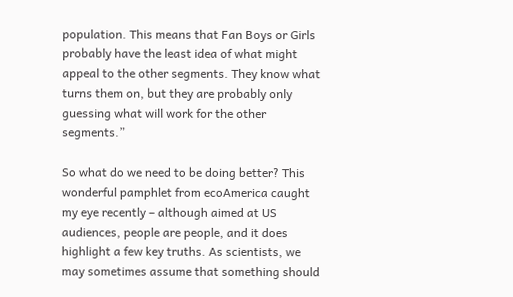population. This means that Fan Boys or Girls probably have the least idea of what might appeal to the other segments. They know what turns them on, but they are probably only guessing what will work for the other segments.”

So what do we need to be doing better? This wonderful pamphlet from ecoAmerica caught my eye recently – although aimed at US audiences, people are people, and it does highlight a few key truths. As scientists, we may sometimes assume that something should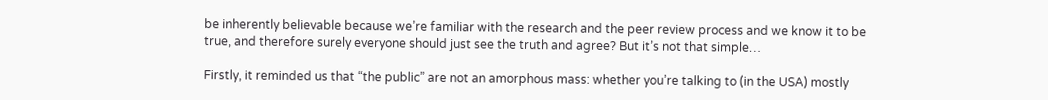be inherently believable because we’re familiar with the research and the peer review process and we know it to be true, and therefore surely everyone should just see the truth and agree? But it’s not that simple…

Firstly, it reminded us that “the public” are not an amorphous mass: whether you’re talking to (in the USA) mostly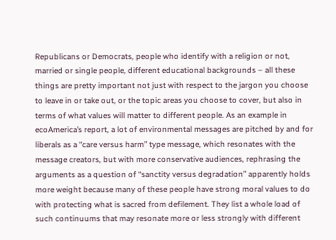Republicans or Democrats, people who identify with a religion or not, married or single people, different educational backgrounds – all these things are pretty important not just with respect to the jargon you choose to leave in or take out, or the topic areas you choose to cover, but also in terms of what values will matter to different people. As an example in ecoAmerica’s report, a lot of environmental messages are pitched by and for liberals as a “care versus harm” type message, which resonates with the message creators, but with more conservative audiences, rephrasing the arguments as a question of “sanctity versus degradation” apparently holds more weight because many of these people have strong moral values to do with protecting what is sacred from defilement. They list a whole load of such continuums that may resonate more or less strongly with different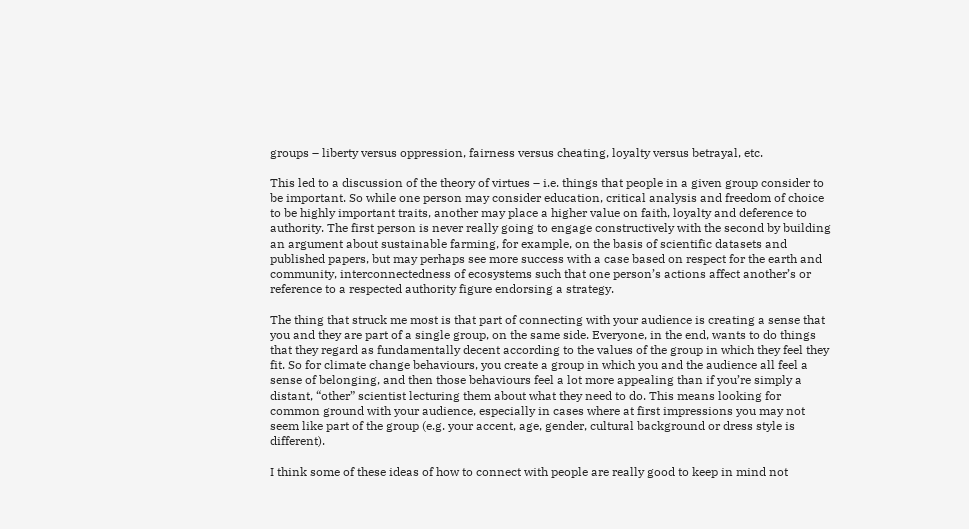groups – liberty versus oppression, fairness versus cheating, loyalty versus betrayal, etc.

This led to a discussion of the theory of virtues – i.e. things that people in a given group consider to be important. So while one person may consider education, critical analysis and freedom of choice to be highly important traits, another may place a higher value on faith, loyalty and deference to authority. The first person is never really going to engage constructively with the second by building an argument about sustainable farming, for example, on the basis of scientific datasets and published papers, but may perhaps see more success with a case based on respect for the earth and community, interconnectedness of ecosystems such that one person’s actions affect another’s or reference to a respected authority figure endorsing a strategy.

The thing that struck me most is that part of connecting with your audience is creating a sense that you and they are part of a single group, on the same side. Everyone, in the end, wants to do things that they regard as fundamentally decent according to the values of the group in which they feel they fit. So for climate change behaviours, you create a group in which you and the audience all feel a sense of belonging, and then those behaviours feel a lot more appealing than if you’re simply a distant, “other” scientist lecturing them about what they need to do. This means looking for common ground with your audience, especially in cases where at first impressions you may not seem like part of the group (e.g. your accent, age, gender, cultural background or dress style is different).

I think some of these ideas of how to connect with people are really good to keep in mind not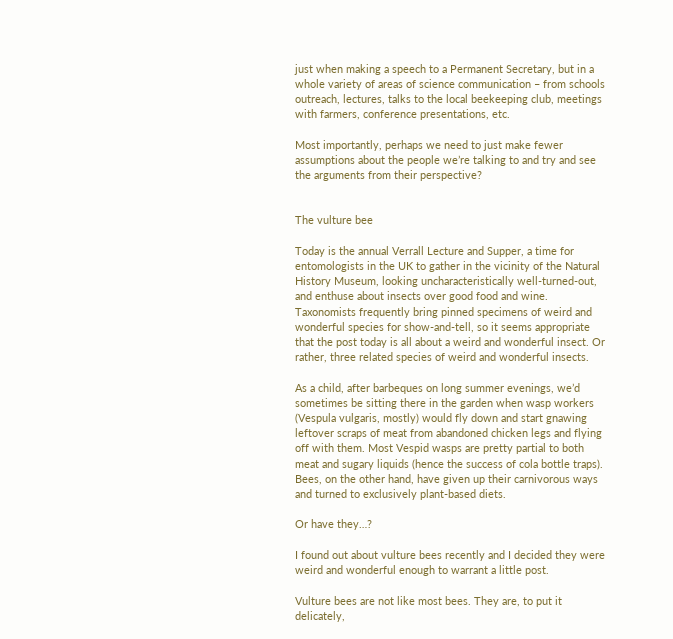just when making a speech to a Permanent Secretary, but in a whole variety of areas of science communication – from schools outreach, lectures, talks to the local beekeeping club, meetings with farmers, conference presentations, etc.

Most importantly, perhaps we need to just make fewer assumptions about the people we’re talking to and try and see the arguments from their perspective?


The vulture bee

Today is the annual Verrall Lecture and Supper, a time for entomologists in the UK to gather in the vicinity of the Natural History Museum, looking uncharacteristically well-turned-out, and enthuse about insects over good food and wine. Taxonomists frequently bring pinned specimens of weird and wonderful species for show-and-tell, so it seems appropriate that the post today is all about a weird and wonderful insect. Or rather, three related species of weird and wonderful insects.

As a child, after barbeques on long summer evenings, we’d sometimes be sitting there in the garden when wasp workers (Vespula vulgaris, mostly) would fly down and start gnawing leftover scraps of meat from abandoned chicken legs and flying off with them. Most Vespid wasps are pretty partial to both meat and sugary liquids (hence the success of cola bottle traps). Bees, on the other hand, have given up their carnivorous ways and turned to exclusively plant-based diets.

Or have they…?

I found out about vulture bees recently and I decided they were weird and wonderful enough to warrant a little post.

Vulture bees are not like most bees. They are, to put it delicately,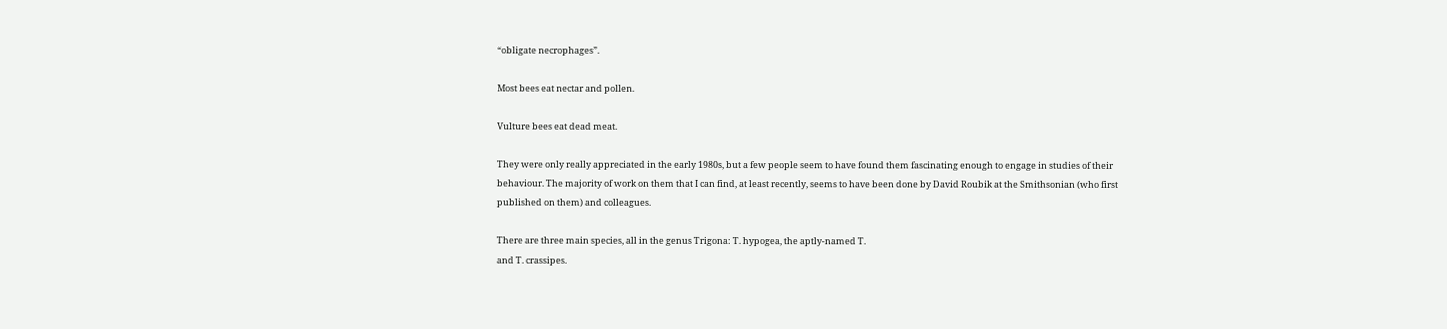“obligate necrophages”.

Most bees eat nectar and pollen.

Vulture bees eat dead meat.

They were only really appreciated in the early 1980s, but a few people seem to have found them fascinating enough to engage in studies of their behaviour. The majority of work on them that I can find, at least recently, seems to have been done by David Roubik at the Smithsonian (who first published on them) and colleagues.

There are three main species, all in the genus Trigona: T. hypogea, the aptly-named T.
and T. crassipes.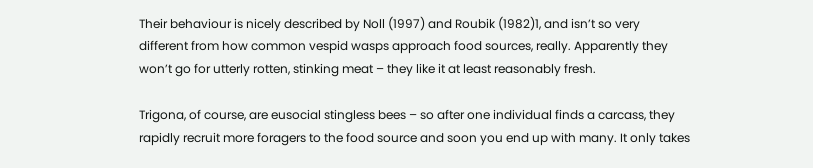Their behaviour is nicely described by Noll (1997) and Roubik (1982)1, and isn’t so very
different from how common vespid wasps approach food sources, really. Apparently they won’t go for utterly rotten, stinking meat – they like it at least reasonably fresh.

Trigona, of course, are eusocial stingless bees – so after one individual finds a carcass, they rapidly recruit more foragers to the food source and soon you end up with many. It only takes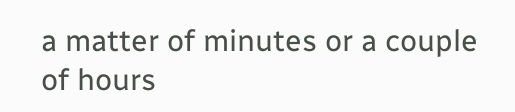a matter of minutes or a couple of hours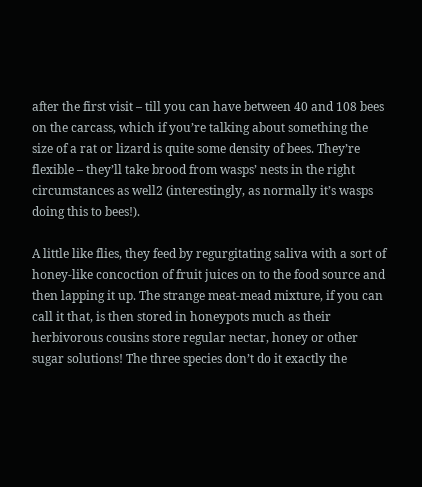after the first visit – till you can have between 40 and 108 bees on the carcass, which if you’re talking about something the size of a rat or lizard is quite some density of bees. They’re flexible – they’ll take brood from wasps’ nests in the right circumstances as well2 (interestingly, as normally it’s wasps doing this to bees!).

A little like flies, they feed by regurgitating saliva with a sort of honey-like concoction of fruit juices on to the food source and then lapping it up. The strange meat-mead mixture, if you can call it that, is then stored in honeypots much as their herbivorous cousins store regular nectar, honey or other sugar solutions! The three species don’t do it exactly the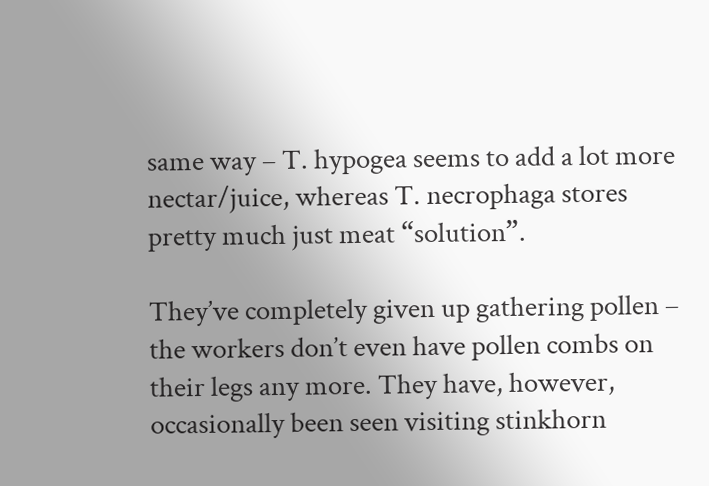same way – T. hypogea seems to add a lot more nectar/juice, whereas T. necrophaga stores pretty much just meat “solution”.

They’ve completely given up gathering pollen – the workers don’t even have pollen combs on their legs any more. They have, however, occasionally been seen visiting stinkhorn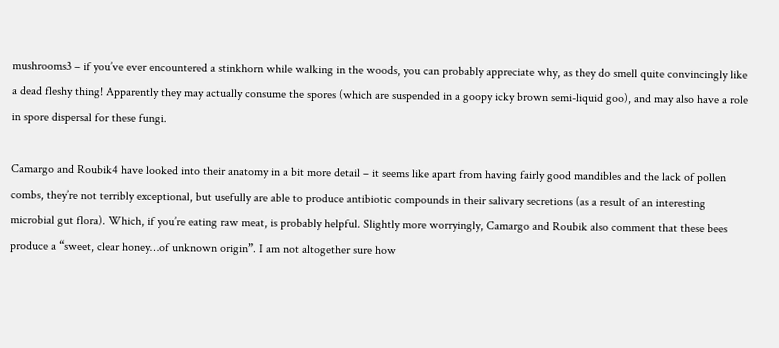mushrooms3 – if you’ve ever encountered a stinkhorn while walking in the woods, you can probably appreciate why, as they do smell quite convincingly like a dead fleshy thing! Apparently they may actually consume the spores (which are suspended in a goopy icky brown semi-liquid goo), and may also have a role in spore dispersal for these fungi.

Camargo and Roubik4 have looked into their anatomy in a bit more detail – it seems like apart from having fairly good mandibles and the lack of pollen combs, they’re not terribly exceptional, but usefully are able to produce antibiotic compounds in their salivary secretions (as a result of an interesting microbial gut flora). Which, if you’re eating raw meat, is probably helpful. Slightly more worryingly, Camargo and Roubik also comment that these bees produce a “sweet, clear honey…of unknown origin”. I am not altogether sure how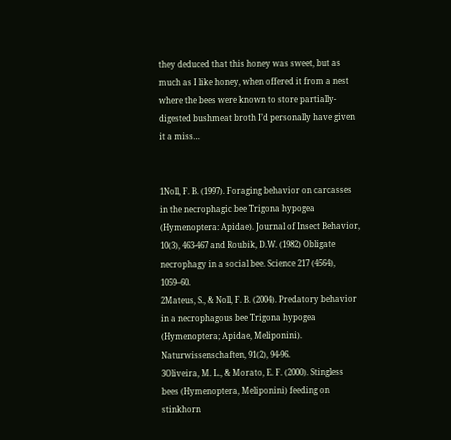they deduced that this honey was sweet, but as much as I like honey, when offered it from a nest where the bees were known to store partially-digested bushmeat broth I’d personally have given it a miss…


1Noll, F. B. (1997). Foraging behavior on carcasses in the necrophagic bee Trigona hypogea (Hymenoptera: Apidae). Journal of Insect Behavior, 10(3), 463-467 and Roubik, D.W. (1982) Obligate necrophagy in a social bee. Science 217 (4564), 1059–60.
2Mateus, S., & Noll, F. B. (2004). Predatory behavior in a necrophagous bee Trigona hypogea (Hymenoptera; Apidae, Meliponini). Naturwissenschaften, 91(2), 94-96.
3Oliveira, M. L., & Morato, E. F. (2000). Stingless bees (Hymenoptera, Meliponini) feeding on stinkhorn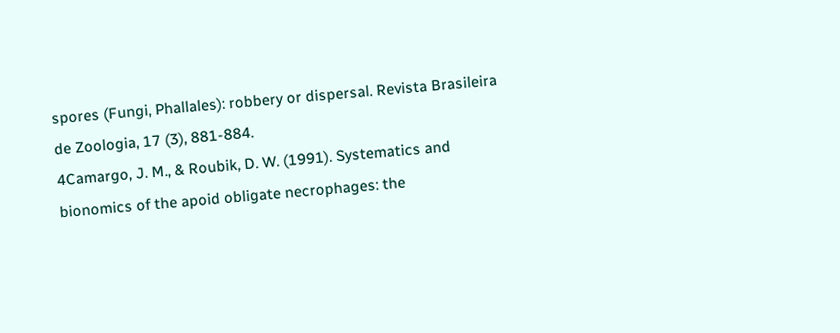spores (Fungi, Phallales): robbery or dispersal. Revista Brasileira de Zoologia, 17 (3), 881-884.
4Camargo, J. M., & Roubik, D. W. (1991). Systematics and bionomics of the apoid obligate necrophages: the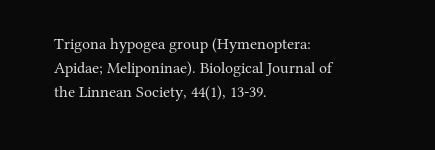Trigona hypogea group (Hymenoptera: Apidae; Meliponinae). Biological Journal of the Linnean Society, 44(1), 13-39.